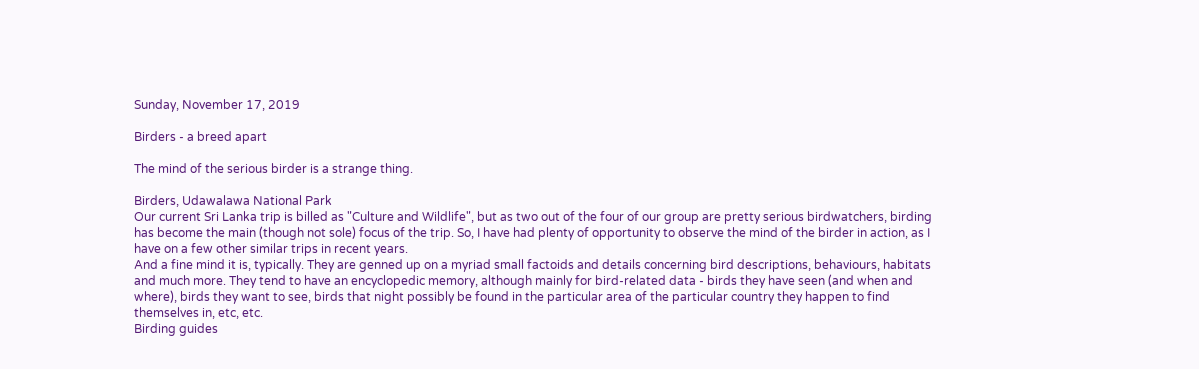Sunday, November 17, 2019

Birders - a breed apart

The mind of the serious birder is a strange thing.

Birders, Udawalawa National Park
Our current Sri Lanka trip is billed as "Culture and Wildlife", but as two out of the four of our group are pretty serious birdwatchers, birding has become the main (though not sole) focus of the trip. So, I have had plenty of opportunity to observe the mind of the birder in action, as I have on a few other similar trips in recent years.
And a fine mind it is, typically. They are genned up on a myriad small factoids and details concerning bird descriptions, behaviours, habitats and much more. They tend to have an encyclopedic memory, although mainly for bird-related data - birds they have seen (and when and where), birds they want to see, birds that night possibly be found in the particular area of the particular country they happen to find themselves in, etc, etc.
Birding guides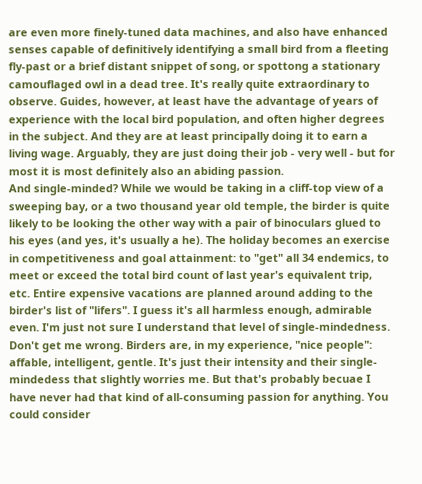are even more finely-tuned data machines, and also have enhanced senses capable of definitively identifying a small bird from a fleeting fly-past or a brief distant snippet of song, or spottong a stationary camouflaged owl in a dead tree. It's really quite extraordinary to observe. Guides, however, at least have the advantage of years of experience with the local bird population, and often higher degrees in the subject. And they are at least principally doing it to earn a living wage. Arguably, they are just doing their job - very well - but for most it is most definitely also an abiding passion.
And single-minded? While we would be taking in a cliff-top view of a sweeping bay, or a two thousand year old temple, the birder is quite likely to be looking the other way with a pair of binoculars glued to his eyes (and yes, it's usually a he). The holiday becomes an exercise in competitiveness and goal attainment: to "get" all 34 endemics, to meet or exceed the total bird count of last year's equivalent trip, etc. Entire expensive vacations are planned around adding to the birder's list of "lifers". I guess it's all harmless enough, admirable even. I'm just not sure I understand that level of single-mindedness.
Don't get me wrong. Birders are, in my experience, "nice people": affable, intelligent, gentle. It's just their intensity and their single-mindedess that slightly worries me. But that's probably becuae I have never had that kind of all-consuming passion for anything. You could consider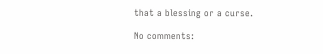that a blessing or a curse.

No comments: